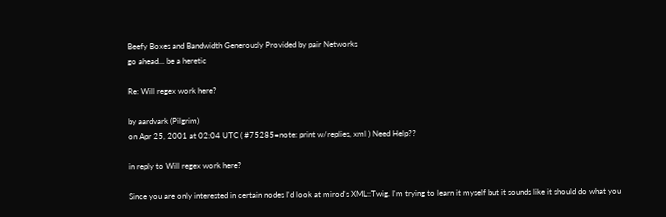Beefy Boxes and Bandwidth Generously Provided by pair Networks
go ahead... be a heretic

Re: Will regex work here?

by aardvark (Pilgrim)
on Apr 25, 2001 at 02:04 UTC ( #75285=note: print w/replies, xml ) Need Help??

in reply to Will regex work here?

Since you are only interested in certain nodes I'd look at mirod's XML::Twig. I'm trying to learn it myself but it sounds like it should do what you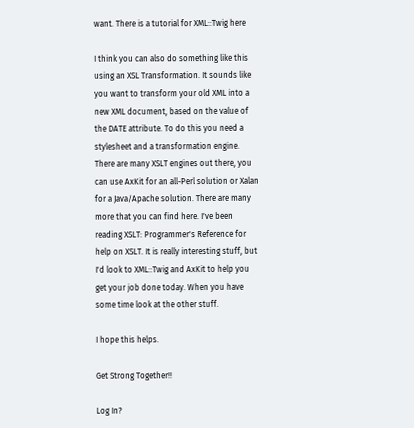want. There is a tutorial for XML::Twig here

I think you can also do something like this using an XSL Transformation. It sounds like you want to transform your old XML into a new XML document, based on the value of the DATE attribute. To do this you need a stylesheet and a transformation engine. There are many XSLT engines out there, you can use AxKit for an all-Perl solution or Xalan for a Java/Apache solution. There are many more that you can find here. I've been reading XSLT: Programmer's Reference for help on XSLT. It is really interesting stuff, but I'd look to XML::Twig and AxKit to help you get your job done today. When you have some time look at the other stuff.

I hope this helps.

Get Strong Together!!

Log In?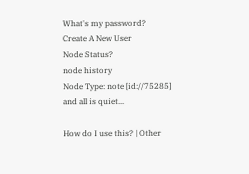What's my password?
Create A New User
Node Status?
node history
Node Type: note [id://75285]
and all is quiet...

How do I use this? | Other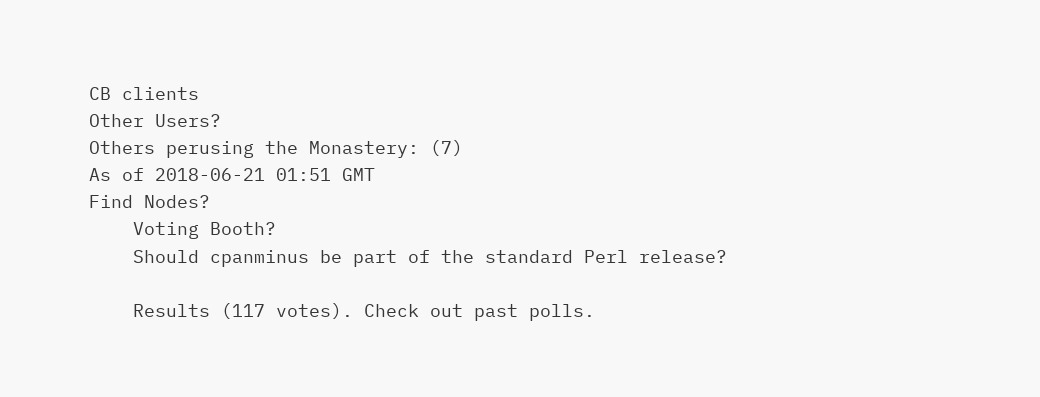CB clients
Other Users?
Others perusing the Monastery: (7)
As of 2018-06-21 01:51 GMT
Find Nodes?
    Voting Booth?
    Should cpanminus be part of the standard Perl release?

    Results (117 votes). Check out past polls.